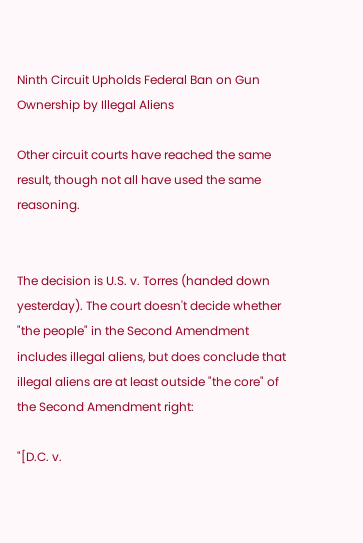Ninth Circuit Upholds Federal Ban on Gun Ownership by Illegal Aliens

Other circuit courts have reached the same result, though not all have used the same reasoning.


The decision is U.S. v. Torres (handed down yesterday). The court doesn't decide whether "the people" in the Second Amendment includes illegal aliens, but does conclude that illegal aliens are at least outside "the core" of the Second Amendment right:

"[D.C. v.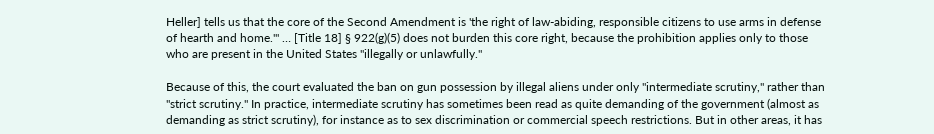Heller] tells us that the core of the Second Amendment is 'the right of law-abiding, responsible citizens to use arms in defense of hearth and home.'" … [Title 18] § 922(g)(5) does not burden this core right, because the prohibition applies only to those who are present in the United States "illegally or unlawfully."

Because of this, the court evaluated the ban on gun possession by illegal aliens under only "intermediate scrutiny," rather than "strict scrutiny." In practice, intermediate scrutiny has sometimes been read as quite demanding of the government (almost as demanding as strict scrutiny), for instance as to sex discrimination or commercial speech restrictions. But in other areas, it has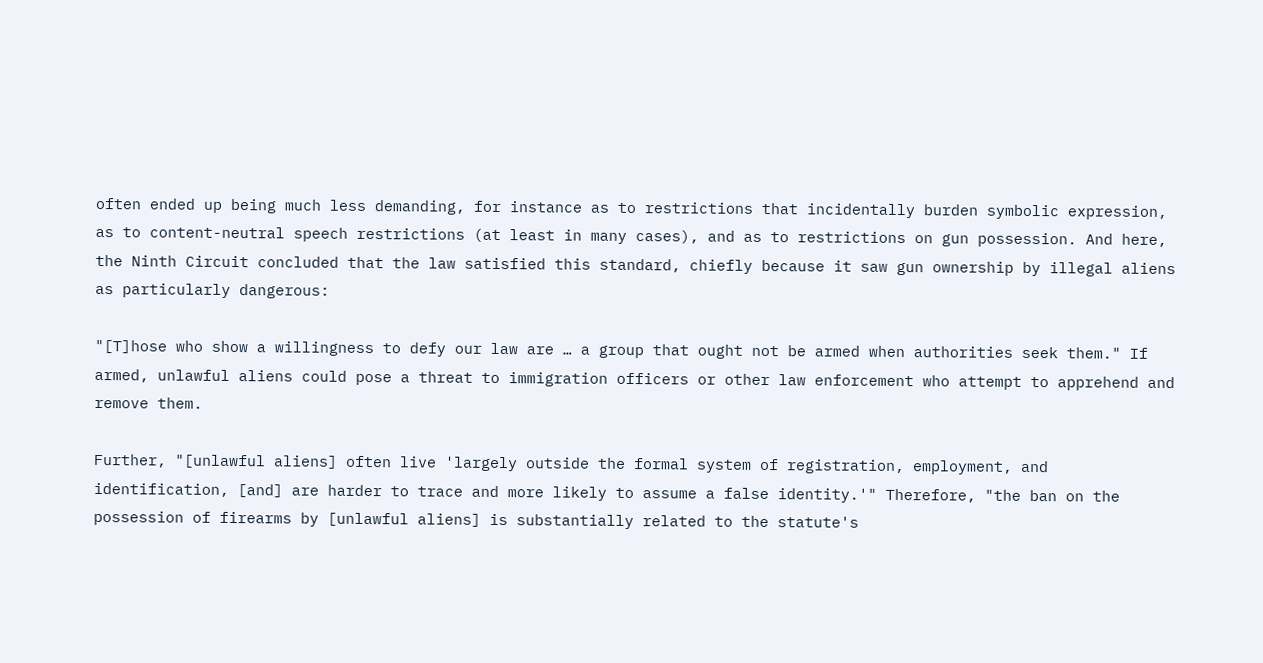often ended up being much less demanding, for instance as to restrictions that incidentally burden symbolic expression, as to content-neutral speech restrictions (at least in many cases), and as to restrictions on gun possession. And here, the Ninth Circuit concluded that the law satisfied this standard, chiefly because it saw gun ownership by illegal aliens as particularly dangerous:

"[T]hose who show a willingness to defy our law are … a group that ought not be armed when authorities seek them." If armed, unlawful aliens could pose a threat to immigration officers or other law enforcement who attempt to apprehend and remove them.

Further, "[unlawful aliens] often live 'largely outside the formal system of registration, employment, and identification, [and] are harder to trace and more likely to assume a false identity.'" Therefore, "the ban on the possession of firearms by [unlawful aliens] is substantially related to the statute's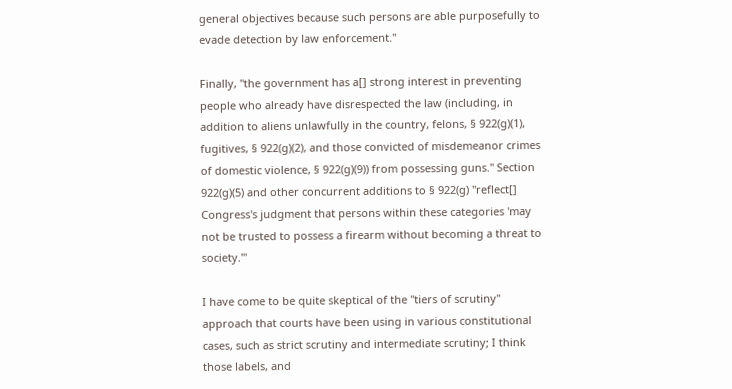general objectives because such persons are able purposefully to evade detection by law enforcement."

Finally, "the government has a[] strong interest in preventing people who already have disrespected the law (including, in addition to aliens unlawfully in the country, felons, § 922(g)(1), fugitives, § 922(g)(2), and those convicted of misdemeanor crimes of domestic violence, § 922(g)(9)) from possessing guns." Section 922(g)(5) and other concurrent additions to § 922(g) "reflect[] Congress's judgment that persons within these categories 'may not be trusted to possess a firearm without becoming a threat to society.'"

I have come to be quite skeptical of the "tiers of scrutiny" approach that courts have been using in various constitutional cases, such as strict scrutiny and intermediate scrutiny; I think those labels, and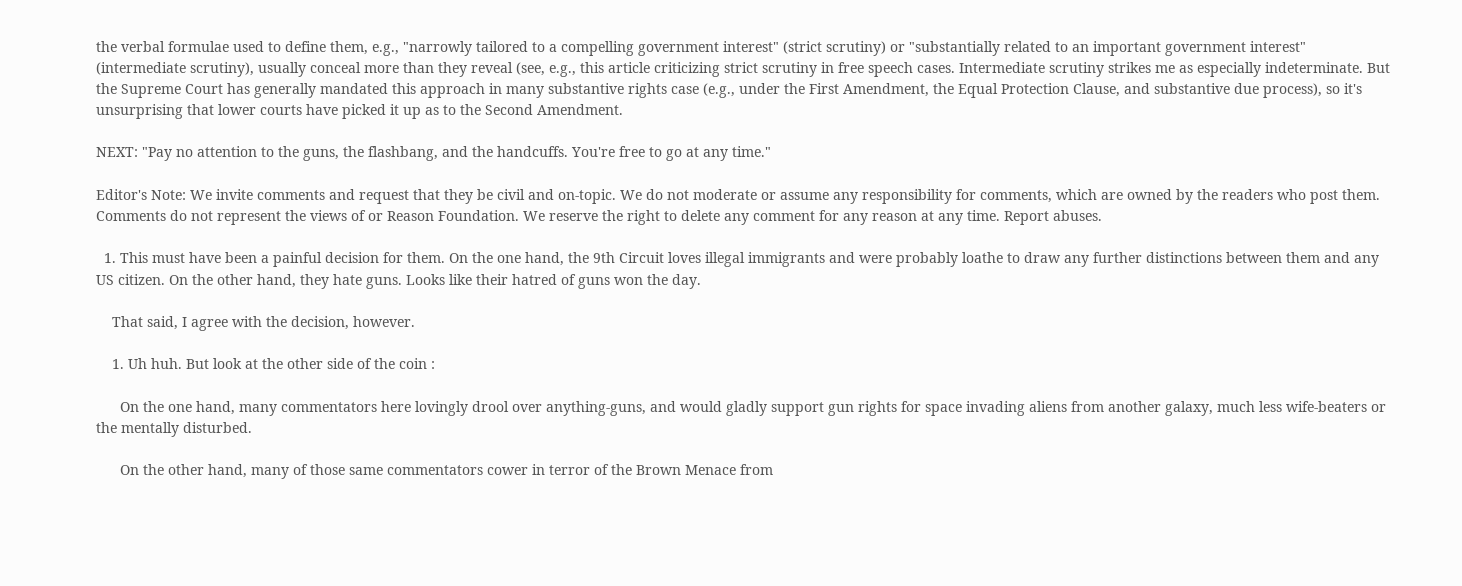the verbal formulae used to define them, e.g., "narrowly tailored to a compelling government interest" (strict scrutiny) or "substantially related to an important government interest" (intermediate scrutiny), usually conceal more than they reveal (see, e.g., this article criticizing strict scrutiny in free speech cases. Intermediate scrutiny strikes me as especially indeterminate. But the Supreme Court has generally mandated this approach in many substantive rights case (e.g., under the First Amendment, the Equal Protection Clause, and substantive due process), so it's unsurprising that lower courts have picked it up as to the Second Amendment.

NEXT: "Pay no attention to the guns, the flashbang, and the handcuffs. You're free to go at any time."

Editor's Note: We invite comments and request that they be civil and on-topic. We do not moderate or assume any responsibility for comments, which are owned by the readers who post them. Comments do not represent the views of or Reason Foundation. We reserve the right to delete any comment for any reason at any time. Report abuses.

  1. This must have been a painful decision for them. On the one hand, the 9th Circuit loves illegal immigrants and were probably loathe to draw any further distinctions between them and any US citizen. On the other hand, they hate guns. Looks like their hatred of guns won the day.

    That said, I agree with the decision, however.

    1. Uh huh. But look at the other side of the coin :

      On the one hand, many commentators here lovingly drool over anything-guns, and would gladly support gun rights for space invading aliens from another galaxy, much less wife-beaters or the mentally disturbed.

      On the other hand, many of those same commentators cower in terror of the Brown Menace from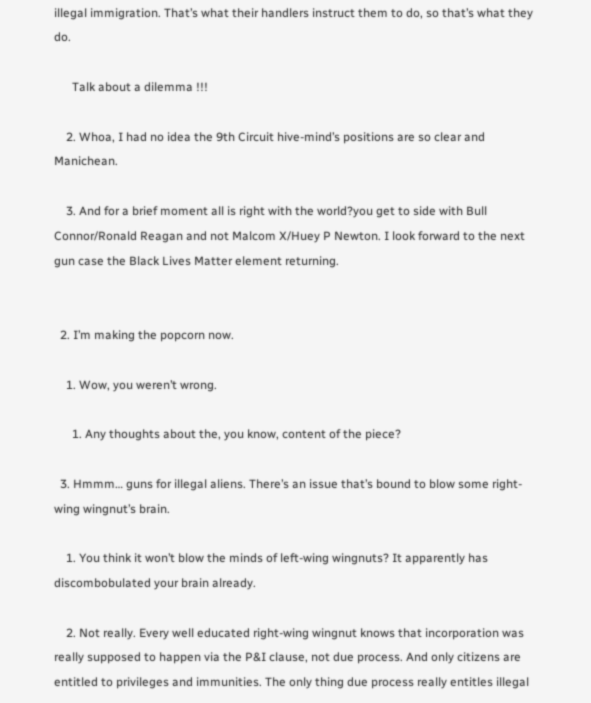illegal immigration. That’s what their handlers instruct them to do, so that’s what they do.

      Talk about a dilemma !!!

    2. Whoa, I had no idea the 9th Circuit hive-mind’s positions are so clear and Manichean.

    3. And for a brief moment all is right with the world?you get to side with Bull Connor/Ronald Reagan and not Malcom X/Huey P Newton. I look forward to the next gun case the Black Lives Matter element returning.


  2. I’m making the popcorn now.

    1. Wow, you weren’t wrong.

      1. Any thoughts about the, you know, content of the piece?

  3. Hmmm… guns for illegal aliens. There’s an issue that’s bound to blow some right-wing wingnut’s brain.

    1. You think it won’t blow the minds of left-wing wingnuts? It apparently has discombobulated your brain already.

    2. Not really. Every well educated right-wing wingnut knows that incorporation was really supposed to happen via the P&I clause, not due process. And only citizens are entitled to privileges and immunities. The only thing due process really entitles illegal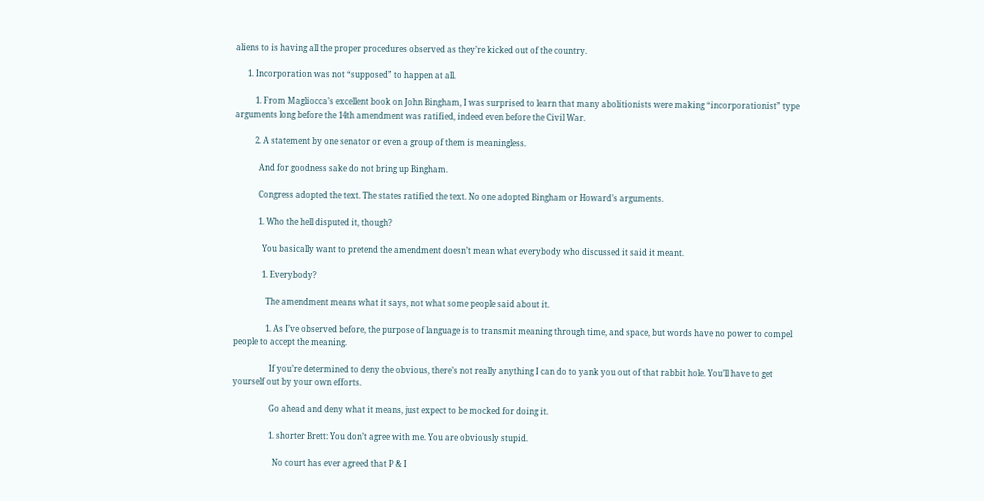aliens to is having all the proper procedures observed as they’re kicked out of the country.

      1. Incorporation was not “supposed” to happen at all.

          1. From Magliocca’s excellent book on John Bingham, I was surprised to learn that many abolitionists were making “incorporationist” type arguments long before the 14th amendment was ratified, indeed even before the Civil War.

          2. A statement by one senator or even a group of them is meaningless.

            And for goodness sake do not bring up Bingham.

            Congress adopted the text. The states ratified the text. No one adopted Bingham or Howard’s arguments.

            1. Who the hell disputed it, though?

              You basically want to pretend the amendment doesn’t mean what everybody who discussed it said it meant.

              1. Everybody?

                The amendment means what it says, not what some people said about it.

                1. As I’ve observed before, the purpose of language is to transmit meaning through time, and space, but words have no power to compel people to accept the meaning.

                  If you’re determined to deny the obvious, there’s not really anything I can do to yank you out of that rabbit hole. You’ll have to get yourself out by your own efforts.

                  Go ahead and deny what it means, just expect to be mocked for doing it.

                  1. shorter Brett: You don’t agree with me. You are obviously stupid.

                    No court has ever agreed that P & I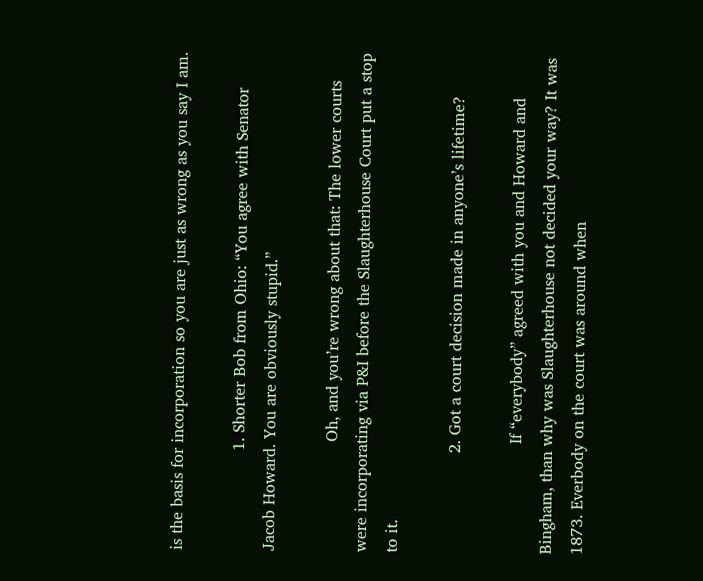is the basis for incorporation so you are just as wrong as you say I am.

                    1. Shorter Bob from Ohio: “You agree with Senator Jacob Howard. You are obviously stupid.”

                      Oh, and you’re wrong about that: The lower courts were incorporating via P&I before the Slaughterhouse Court put a stop to it.

                    2. Got a court decision made in anyone’s lifetime?

                      If “everybody” agreed with you and Howard and Bingham, than why was Slaughterhouse not decided your way? It was 1873. Everbody on the court was around when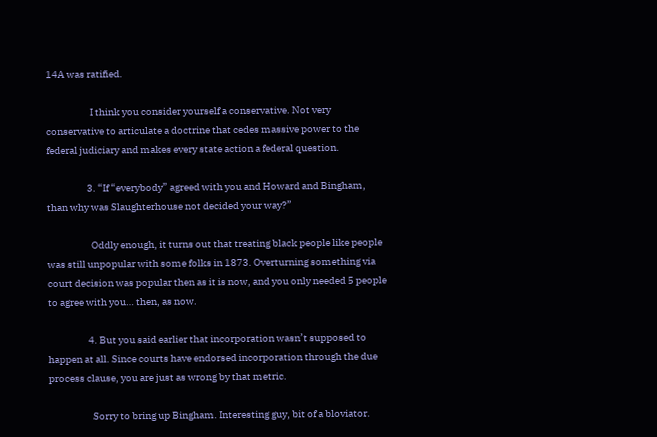14A was ratified.

                      I think you consider yourself a conservative. Not very conservative to articulate a doctrine that cedes massive power to the federal judiciary and makes every state action a federal question.

                    3. “If “everybody” agreed with you and Howard and Bingham, than why was Slaughterhouse not decided your way?”

                      Oddly enough, it turns out that treating black people like people was still unpopular with some folks in 1873. Overturning something via court decision was popular then as it is now, and you only needed 5 people to agree with you… then, as now.

                    4. But you said earlier that incorporation wasn’t supposed to happen at all. Since courts have endorsed incorporation through the due process clause, you are just as wrong by that metric.

                      Sorry to bring up Bingham. Interesting guy, bit of a bloviator.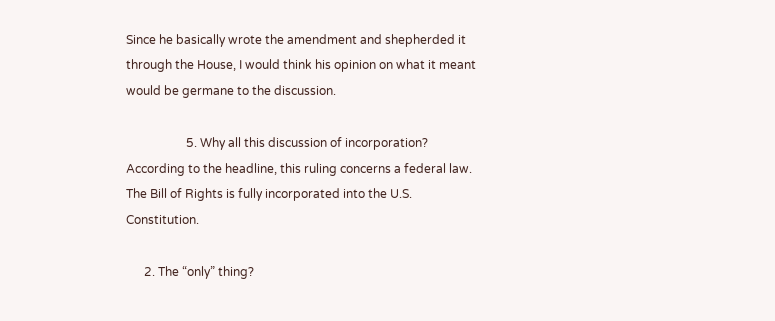Since he basically wrote the amendment and shepherded it through the House, I would think his opinion on what it meant would be germane to the discussion.

                    5. Why all this discussion of incorporation? According to the headline, this ruling concerns a federal law. The Bill of Rights is fully incorporated into the U.S. Constitution.

      2. The “only” thing?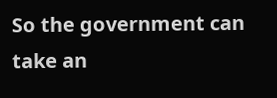So the government can take an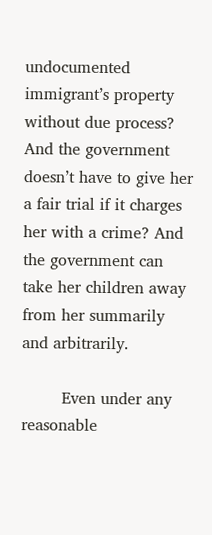undocumented immigrant’s property without due process? And the government doesn’t have to give her a fair trial if it charges her with a crime? And the government can take her children away from her summarily and arbitrarily.

        Even under any reasonable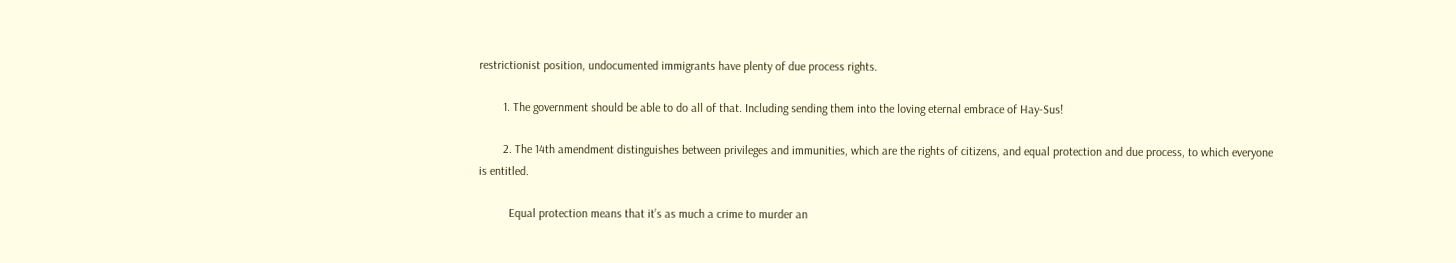restrictionist position, undocumented immigrants have plenty of due process rights.

        1. The government should be able to do all of that. Including sending them into the loving eternal embrace of Hay-Sus!

        2. The 14th amendment distinguishes between privileges and immunities, which are the rights of citizens, and equal protection and due process, to which everyone is entitled.

          Equal protection means that it’s as much a crime to murder an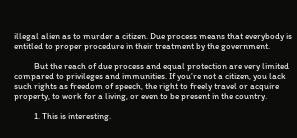illegal alien as to murder a citizen. Due process means that everybody is entitled to proper procedure in their treatment by the government.

          But the reach of due process and equal protection are very limited compared to privileges and immunities. If you’re not a citizen, you lack such rights as freedom of speech, the right to freely travel or acquire property, to work for a living, or even to be present in the country.

          1. This is interesting.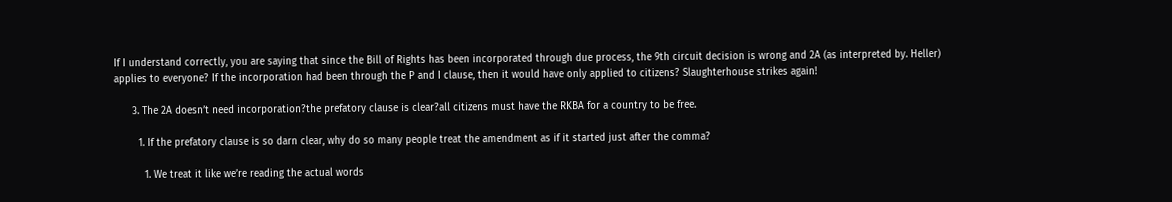If I understand correctly, you are saying that since the Bill of Rights has been incorporated through due process, the 9th circuit decision is wrong and 2A (as interpreted by. Heller) applies to everyone? If the incorporation had been through the P and I clause, then it would have only applied to citizens? Slaughterhouse strikes again!

      3. The 2A doesn’t need incorporation?the prefatory clause is clear?all citizens must have the RKBA for a country to be free.

        1. If the prefatory clause is so darn clear, why do so many people treat the amendment as if it started just after the comma?

          1. We treat it like we’re reading the actual words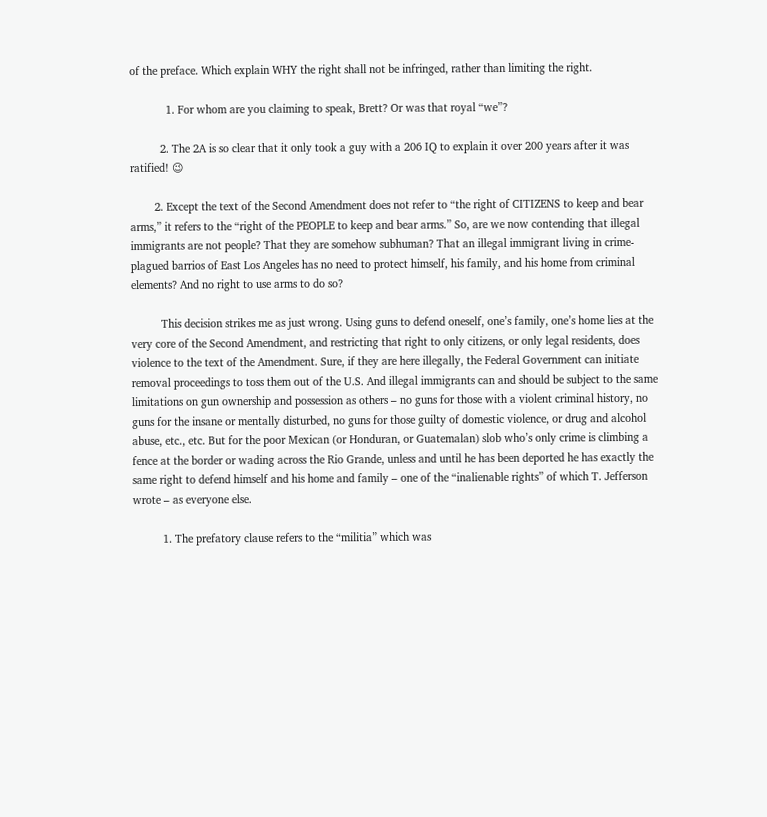of the preface. Which explain WHY the right shall not be infringed, rather than limiting the right.

            1. For whom are you claiming to speak, Brett? Or was that royal “we”?

          2. The 2A is so clear that it only took a guy with a 206 IQ to explain it over 200 years after it was ratified! 😉

        2. Except the text of the Second Amendment does not refer to “the right of CITIZENS to keep and bear arms,” it refers to the “right of the PEOPLE to keep and bear arms.” So, are we now contending that illegal immigrants are not people? That they are somehow subhuman? That an illegal immigrant living in crime-plagued barrios of East Los Angeles has no need to protect himself, his family, and his home from criminal elements? And no right to use arms to do so?

          This decision strikes me as just wrong. Using guns to defend oneself, one’s family, one’s home lies at the very core of the Second Amendment, and restricting that right to only citizens, or only legal residents, does violence to the text of the Amendment. Sure, if they are here illegally, the Federal Government can initiate removal proceedings to toss them out of the U.S. And illegal immigrants can and should be subject to the same limitations on gun ownership and possession as others – no guns for those with a violent criminal history, no guns for the insane or mentally disturbed, no guns for those guilty of domestic violence, or drug and alcohol abuse, etc., etc. But for the poor Mexican (or Honduran, or Guatemalan) slob who’s only crime is climbing a fence at the border or wading across the Rio Grande, unless and until he has been deported he has exactly the same right to defend himself and his home and family – one of the “inalienable rights” of which T. Jefferson wrote – as everyone else.

          1. The prefatory clause refers to the “militia” which was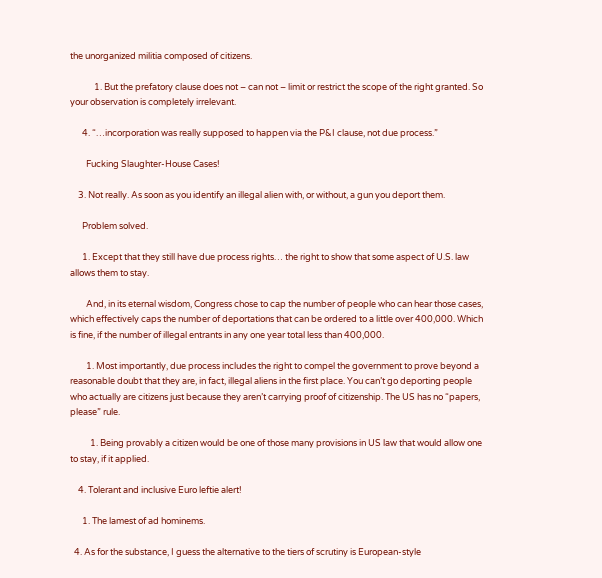the unorganized militia composed of citizens.

            1. But the prefatory clause does not – can not – limit or restrict the scope of the right granted. So your observation is completely irrelevant.

      4. “…incorporation was really supposed to happen via the P&I clause, not due process.”

        Fucking Slaughter-House Cases!

    3. Not really. As soon as you identify an illegal alien with, or without, a gun you deport them.

      Problem solved.

      1. Except that they still have due process rights… the right to show that some aspect of U.S. law allows them to stay.

        And, in its eternal wisdom, Congress chose to cap the number of people who can hear those cases, which effectively caps the number of deportations that can be ordered to a little over 400,000. Which is fine, if the number of illegal entrants in any one year total less than 400,000.

        1. Most importantly, due process includes the right to compel the government to prove beyond a reasonable doubt that they are, in fact, illegal aliens in the first place. You can’t go deporting people who actually are citizens just because they aren’t carrying proof of citizenship. The US has no “papers, please” rule.

          1. Being provably a citizen would be one of those many provisions in US law that would allow one to stay, if it applied.

    4. Tolerant and inclusive Euro leftie alert!

      1. The lamest of ad hominems.

  4. As for the substance, I guess the alternative to the tiers of scrutiny is European-style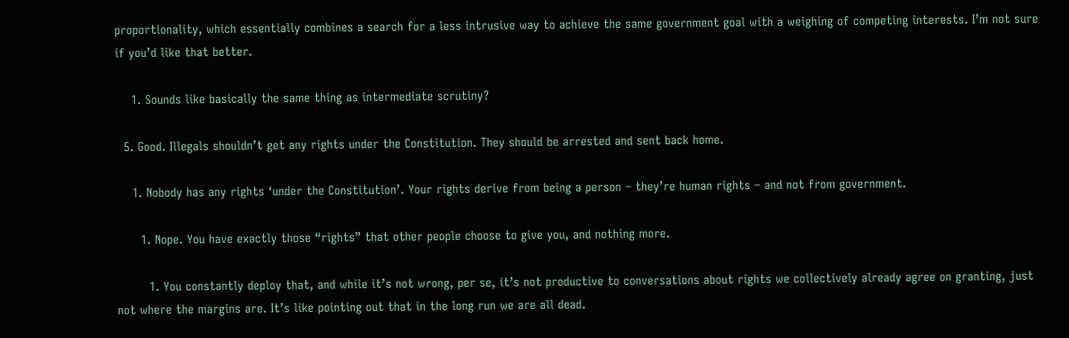proportionality, which essentially combines a search for a less intrusive way to achieve the same government goal with a weighing of competing interests. I’m not sure if you’d like that better.

    1. Sounds like basically the same thing as intermediate scrutiny?

  5. Good. Illegals shouldn’t get any rights under the Constitution. They should be arrested and sent back home.

    1. Nobody has any rights ‘under the Constitution’. Your rights derive from being a person – they’re human rights – and not from government.

      1. Nope. You have exactly those “rights” that other people choose to give you, and nothing more.

        1. You constantly deploy that, and while it’s not wrong, per se, it’s not productive to conversations about rights we collectively already agree on granting, just not where the margins are. It’s like pointing out that in the long run we are all dead.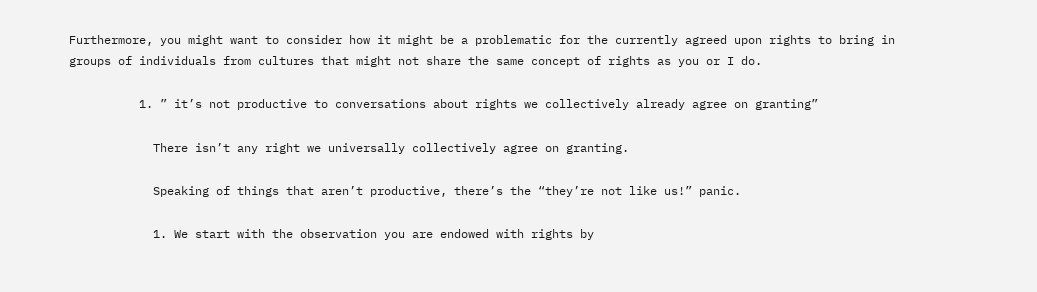Furthermore, you might want to consider how it might be a problematic for the currently agreed upon rights to bring in groups of individuals from cultures that might not share the same concept of rights as you or I do.

          1. ” it’s not productive to conversations about rights we collectively already agree on granting”

            There isn’t any right we universally collectively agree on granting.

            Speaking of things that aren’t productive, there’s the “they’re not like us!” panic.

            1. We start with the observation you are endowed with rights by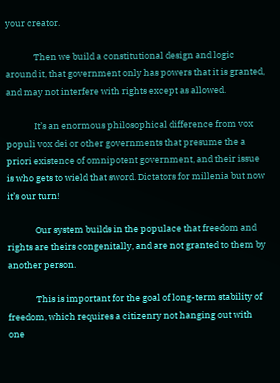your creator.

              Then we build a constitutional design and logic around it, that government only has powers that it is granted, and may not interfere with rights except as allowed.

              It’s an enormous philosophical difference from vox populi vox dei or other governments that presume the a priori existence of omnipotent government, and their issue is who gets to wield that sword. Dictators for millenia but now it’s our turn!

              Our system builds in the populace that freedom and rights are theirs congenitally, and are not granted to them by another person.

              This is important for the goal of long-term stability of freedom, which requires a citizenry not hanging out with one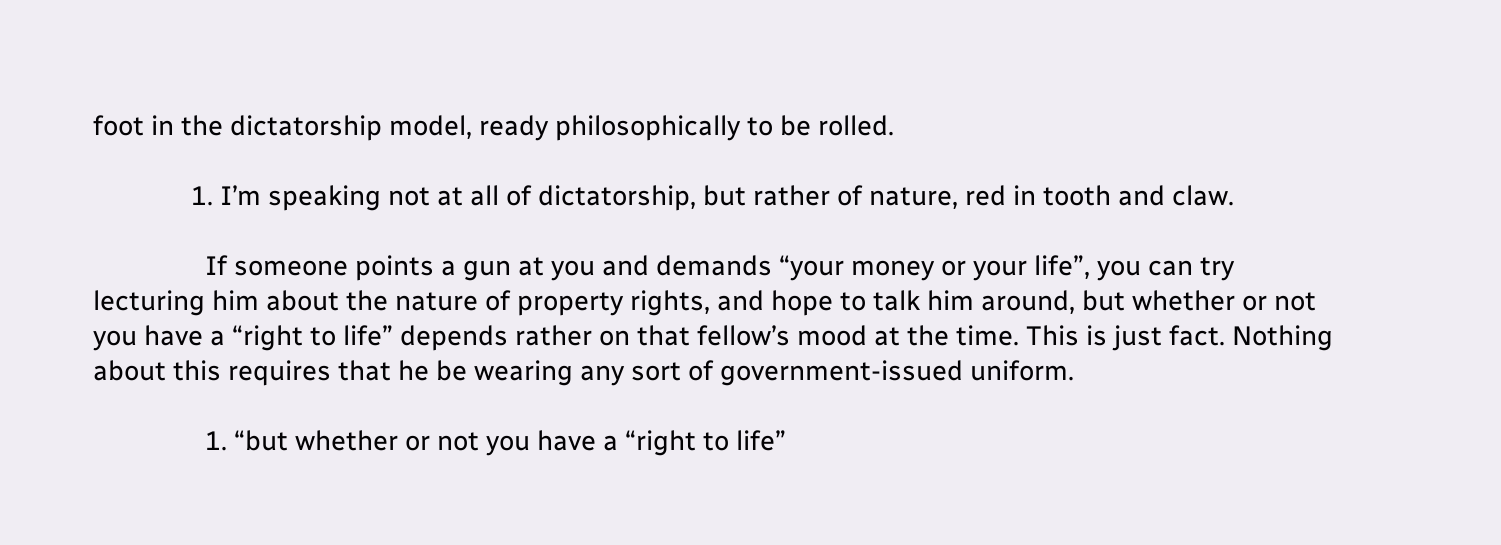foot in the dictatorship model, ready philosophically to be rolled.

              1. I’m speaking not at all of dictatorship, but rather of nature, red in tooth and claw.

                If someone points a gun at you and demands “your money or your life”, you can try lecturing him about the nature of property rights, and hope to talk him around, but whether or not you have a “right to life” depends rather on that fellow’s mood at the time. This is just fact. Nothing about this requires that he be wearing any sort of government-issued uniform.

                1. “but whether or not you have a “right to life”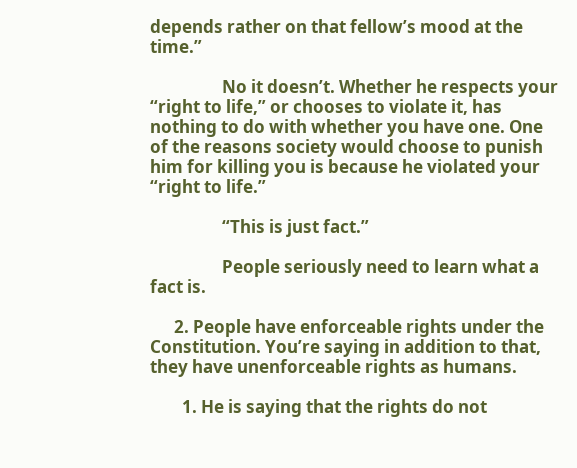depends rather on that fellow’s mood at the time.”

                  No it doesn’t. Whether he respects your “right to life,” or chooses to violate it, has nothing to do with whether you have one. One of the reasons society would choose to punish him for killing you is because he violated your “right to life.”

                  “This is just fact.”

                  People seriously need to learn what a fact is.

      2. People have enforceable rights under the Constitution. You’re saying in addition to that, they have unenforceable rights as humans.

        1. He is saying that the rights do not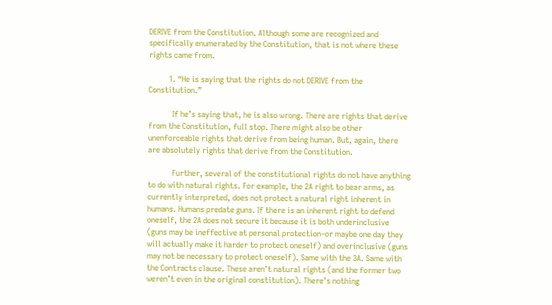DERIVE from the Constitution. Although some are recognized and specifically enumerated by the Constitution, that is not where these rights came from.

          1. “He is saying that the rights do not DERIVE from the Constitution.”

            If he’s saying that, he is also wrong. There are rights that derive from the Constitution, full stop. There might also be other unenforceable rights that derive from being human. But, again, there are absolutely rights that derive from the Constitution.

            Further, several of the constitutional rights do not have anything to do with natural rights. For example, the 2A right to bear arms, as currently interpreted, does not protect a natural right inherent in humans. Humans predate guns. If there is an inherent right to defend oneself, the 2A does not secure it because it is both underinclusive (guns may be ineffective at personal protection–or maybe one day they will actually make it harder to protect oneself) and overinclusive (guns may not be necessary to protect oneself). Same with the 3A. Same with the Contracts clause. These aren’t natural rights (and the former two weren’t even in the original constitution). There’s nothing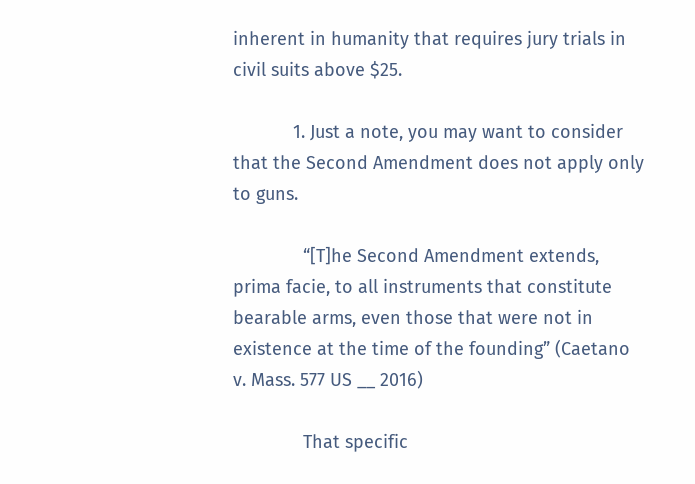inherent in humanity that requires jury trials in civil suits above $25.

            1. Just a note, you may want to consider that the Second Amendment does not apply only to guns.

              “[T]he Second Amendment extends, prima facie, to all instruments that constitute bearable arms, even those that were not in existence at the time of the founding” (Caetano v. Mass. 577 US __ 2016)

              That specific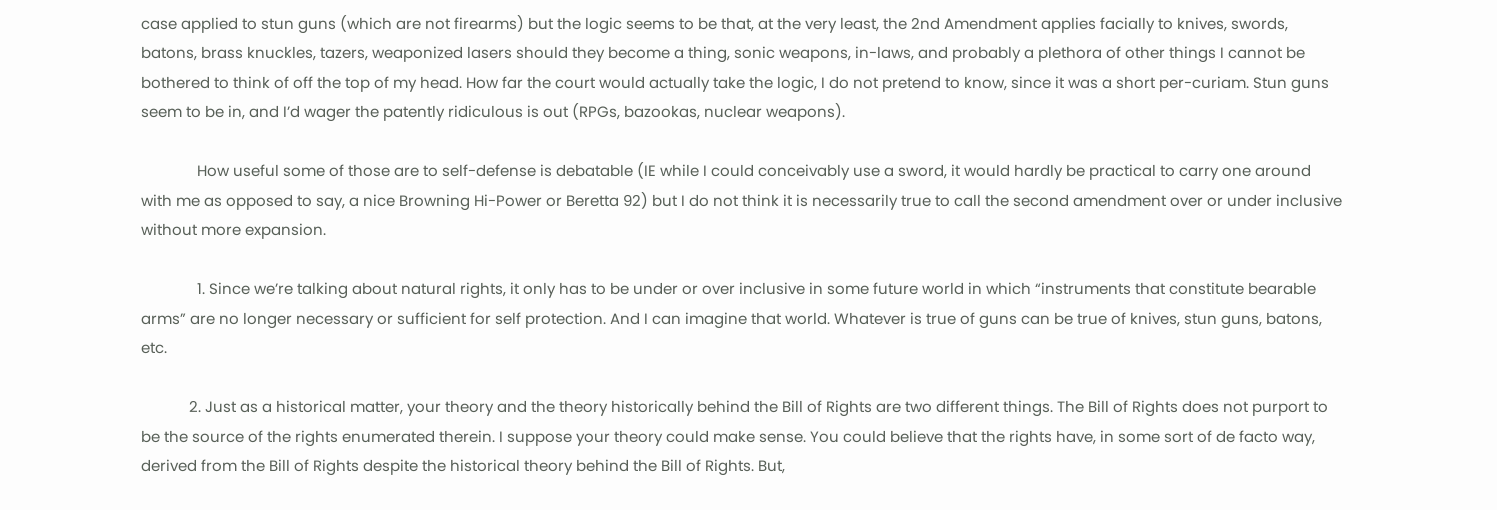case applied to stun guns (which are not firearms) but the logic seems to be that, at the very least, the 2nd Amendment applies facially to knives, swords, batons, brass knuckles, tazers, weaponized lasers should they become a thing, sonic weapons, in-laws, and probably a plethora of other things I cannot be bothered to think of off the top of my head. How far the court would actually take the logic, I do not pretend to know, since it was a short per-curiam. Stun guns seem to be in, and I’d wager the patently ridiculous is out (RPGs, bazookas, nuclear weapons).

              How useful some of those are to self-defense is debatable (IE while I could conceivably use a sword, it would hardly be practical to carry one around with me as opposed to say, a nice Browning Hi-Power or Beretta 92) but I do not think it is necessarily true to call the second amendment over or under inclusive without more expansion.

              1. Since we’re talking about natural rights, it only has to be under or over inclusive in some future world in which “instruments that constitute bearable arms” are no longer necessary or sufficient for self protection. And I can imagine that world. Whatever is true of guns can be true of knives, stun guns, batons, etc.

            2. Just as a historical matter, your theory and the theory historically behind the Bill of Rights are two different things. The Bill of Rights does not purport to be the source of the rights enumerated therein. I suppose your theory could make sense. You could believe that the rights have, in some sort of de facto way, derived from the Bill of Rights despite the historical theory behind the Bill of Rights. But,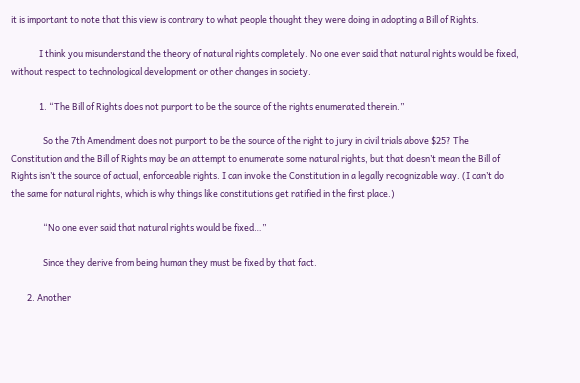it is important to note that this view is contrary to what people thought they were doing in adopting a Bill of Rights.

              I think you misunderstand the theory of natural rights completely. No one ever said that natural rights would be fixed, without respect to technological development or other changes in society.

              1. “The Bill of Rights does not purport to be the source of the rights enumerated therein.”

                So the 7th Amendment does not purport to be the source of the right to jury in civil trials above $25? The Constitution and the Bill of Rights may be an attempt to enumerate some natural rights, but that doesn’t mean the Bill of Rights isn’t the source of actual, enforceable rights. I can invoke the Constitution in a legally recognizable way. (I can’t do the same for natural rights, which is why things like constitutions get ratified in the first place.)

                “No one ever said that natural rights would be fixed…”

                Since they derive from being human they must be fixed by that fact.

        2. Another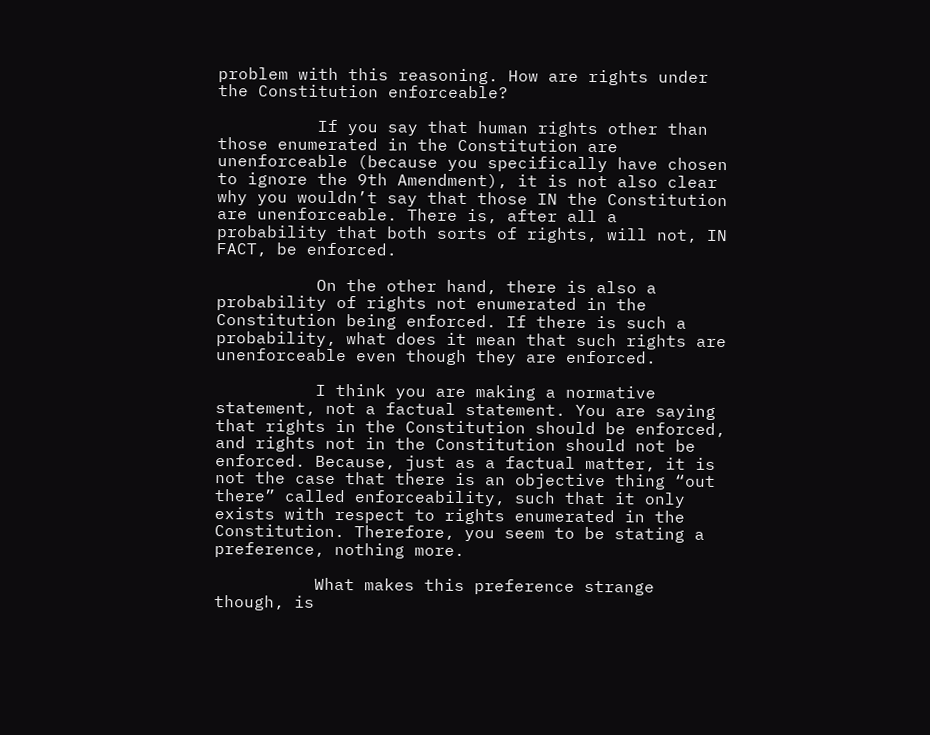problem with this reasoning. How are rights under the Constitution enforceable?

          If you say that human rights other than those enumerated in the Constitution are unenforceable (because you specifically have chosen to ignore the 9th Amendment), it is not also clear why you wouldn’t say that those IN the Constitution are unenforceable. There is, after all a probability that both sorts of rights, will not, IN FACT, be enforced.

          On the other hand, there is also a probability of rights not enumerated in the Constitution being enforced. If there is such a probability, what does it mean that such rights are unenforceable even though they are enforced.

          I think you are making a normative statement, not a factual statement. You are saying that rights in the Constitution should be enforced, and rights not in the Constitution should not be enforced. Because, just as a factual matter, it is not the case that there is an objective thing “out there” called enforceability, such that it only exists with respect to rights enumerated in the Constitution. Therefore, you seem to be stating a preference, nothing more.

          What makes this preference strange though, is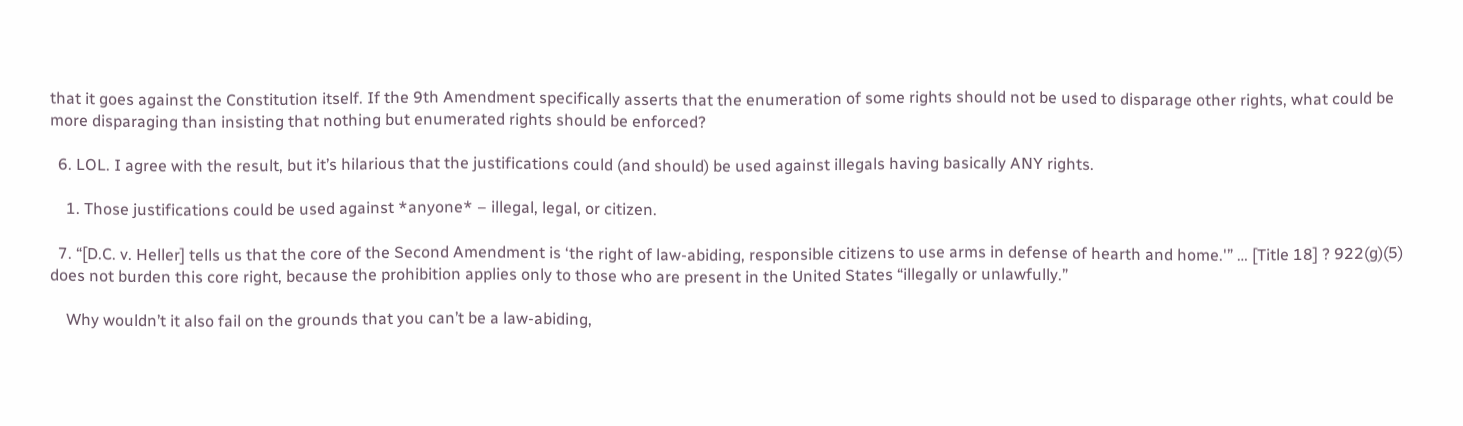that it goes against the Constitution itself. If the 9th Amendment specifically asserts that the enumeration of some rights should not be used to disparage other rights, what could be more disparaging than insisting that nothing but enumerated rights should be enforced?

  6. LOL. I agree with the result, but it’s hilarious that the justifications could (and should) be used against illegals having basically ANY rights.

    1. Those justifications could be used against *anyone* – illegal, legal, or citizen.

  7. “[D.C. v. Heller] tells us that the core of the Second Amendment is ‘the right of law-abiding, responsible citizens to use arms in defense of hearth and home.'” … [Title 18] ? 922(g)(5) does not burden this core right, because the prohibition applies only to those who are present in the United States “illegally or unlawfully.”

    Why wouldn’t it also fail on the grounds that you can’t be a law-abiding,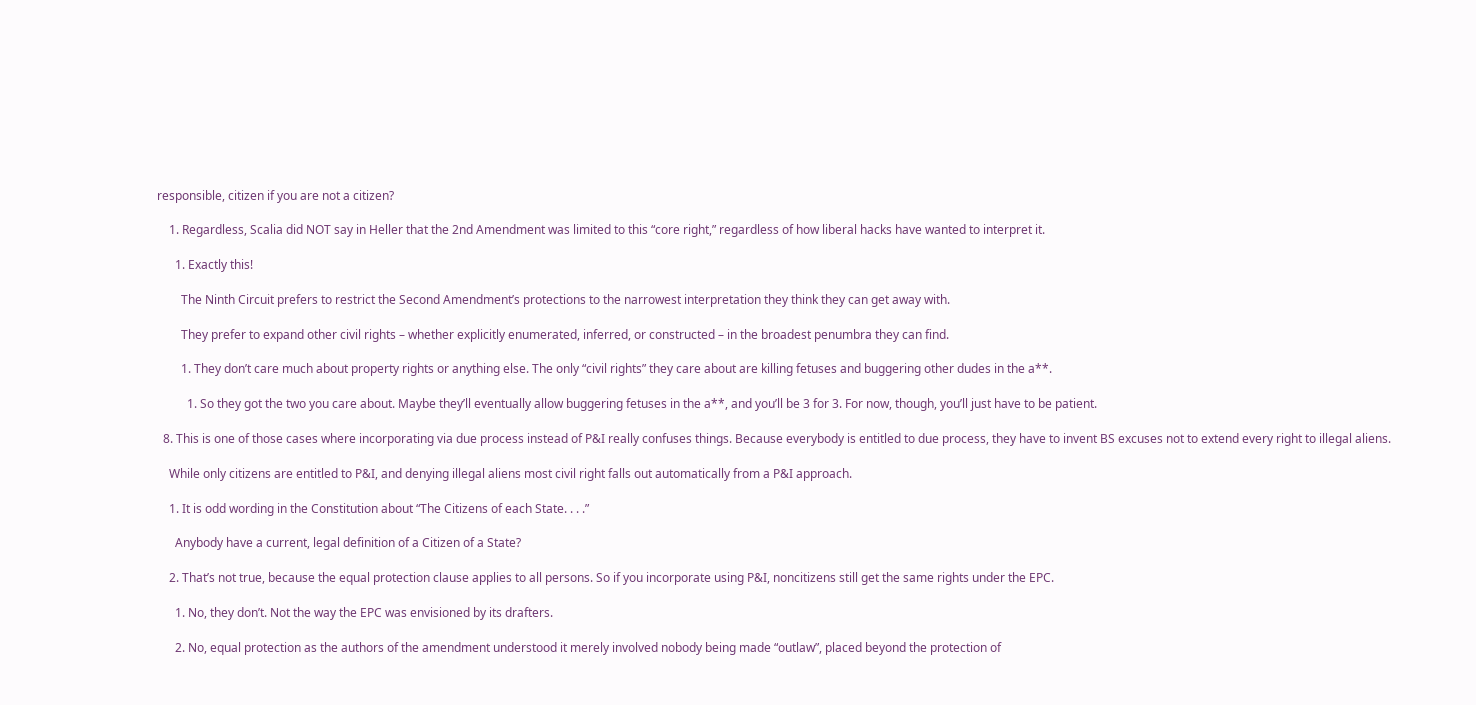responsible, citizen if you are not a citizen?

    1. Regardless, Scalia did NOT say in Heller that the 2nd Amendment was limited to this “core right,” regardless of how liberal hacks have wanted to interpret it.

      1. Exactly this!

        The Ninth Circuit prefers to restrict the Second Amendment’s protections to the narrowest interpretation they think they can get away with.

        They prefer to expand other civil rights – whether explicitly enumerated, inferred, or constructed – in the broadest penumbra they can find.

        1. They don’t care much about property rights or anything else. The only “civil rights” they care about are killing fetuses and buggering other dudes in the a**.

          1. So they got the two you care about. Maybe they’ll eventually allow buggering fetuses in the a**, and you’ll be 3 for 3. For now, though, you’ll just have to be patient.

  8. This is one of those cases where incorporating via due process instead of P&I really confuses things. Because everybody is entitled to due process, they have to invent BS excuses not to extend every right to illegal aliens.

    While only citizens are entitled to P&I, and denying illegal aliens most civil right falls out automatically from a P&I approach.

    1. It is odd wording in the Constitution about “The Citizens of each State. . . .”

      Anybody have a current, legal definition of a Citizen of a State?

    2. That’s not true, because the equal protection clause applies to all persons. So if you incorporate using P&I, noncitizens still get the same rights under the EPC.

      1. No, they don’t. Not the way the EPC was envisioned by its drafters.

      2. No, equal protection as the authors of the amendment understood it merely involved nobody being made “outlaw”, placed beyond the protection of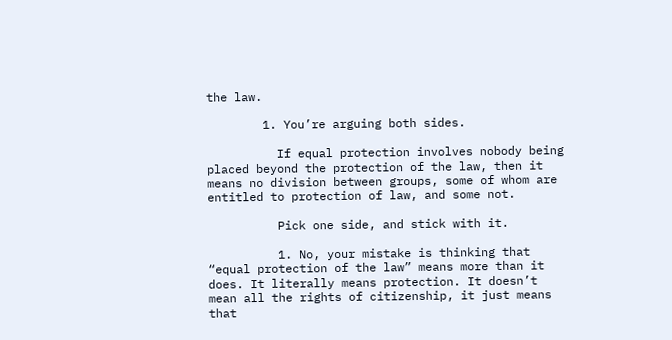the law.

        1. You’re arguing both sides.

          If equal protection involves nobody being placed beyond the protection of the law, then it means no division between groups, some of whom are entitled to protection of law, and some not.

          Pick one side, and stick with it.

          1. No, your mistake is thinking that “equal protection of the law” means more than it does. It literally means protection. It doesn’t mean all the rights of citizenship, it just means that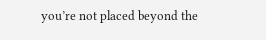you’re not placed beyond the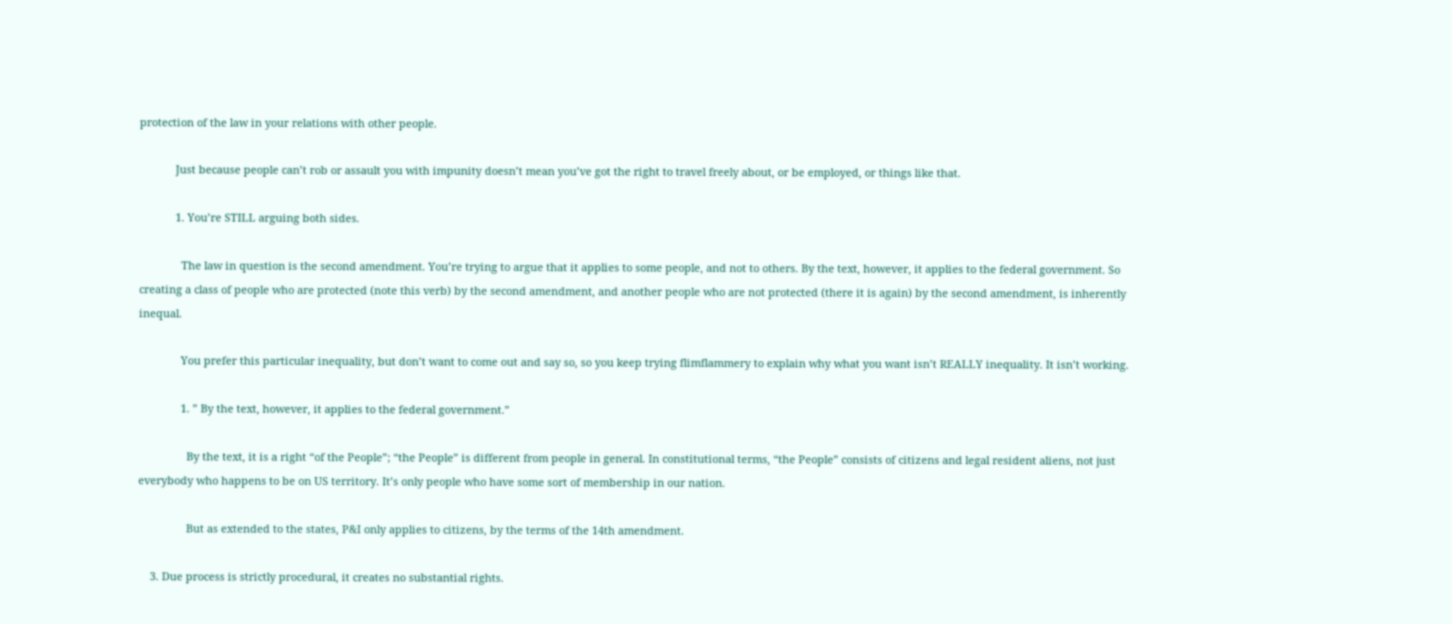protection of the law in your relations with other people.

            Just because people can’t rob or assault you with impunity doesn’t mean you’ve got the right to travel freely about, or be employed, or things like that.

            1. You’re STILL arguing both sides.

              The law in question is the second amendment. You’re trying to argue that it applies to some people, and not to others. By the text, however, it applies to the federal government. So creating a class of people who are protected (note this verb) by the second amendment, and another people who are not protected (there it is again) by the second amendment, is inherently inequal.

              You prefer this particular inequality, but don’t want to come out and say so, so you keep trying flimflammery to explain why what you want isn’t REALLY inequality. It isn’t working.

              1. ” By the text, however, it applies to the federal government.”

                By the text, it is a right “of the People”; “the People” is different from people in general. In constitutional terms, “the People” consists of citizens and legal resident aliens, not just everybody who happens to be on US territory. It’s only people who have some sort of membership in our nation.

                But as extended to the states, P&I only applies to citizens, by the terms of the 14th amendment.

    3. Due process is strictly procedural, it creates no substantial rights.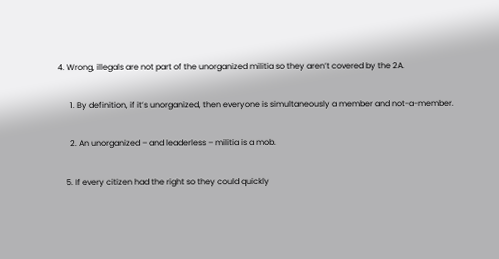4. Wrong, illegals are not part of the unorganized militia so they aren’t covered by the 2A.

      1. By definition, if it’s unorganized, then everyone is simultaneously a member and not-a-member.

      2. An unorganized – and leaderless – militia is a mob.

    5. If every citizen had the right so they could quickly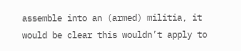assemble into an (armed) militia, it would be clear this wouldn’t apply to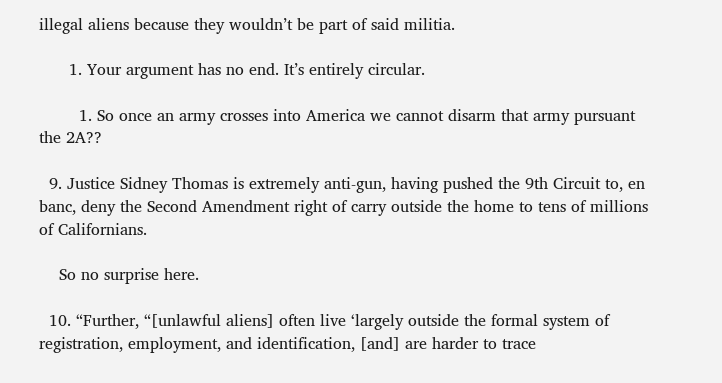illegal aliens because they wouldn’t be part of said militia.

      1. Your argument has no end. It’s entirely circular.

        1. So once an army crosses into America we cannot disarm that army pursuant the 2A??

  9. Justice Sidney Thomas is extremely anti-gun, having pushed the 9th Circuit to, en banc, deny the Second Amendment right of carry outside the home to tens of millions of Californians.

    So no surprise here.

  10. “Further, “[unlawful aliens] often live ‘largely outside the formal system of registration, employment, and identification, [and] are harder to trace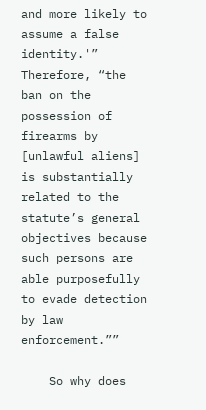and more likely to assume a false identity.'” Therefore, “the ban on the possession of firearms by [unlawful aliens] is substantially related to the statute’s general objectives because such persons are able purposefully to evade detection by law enforcement.””

    So why does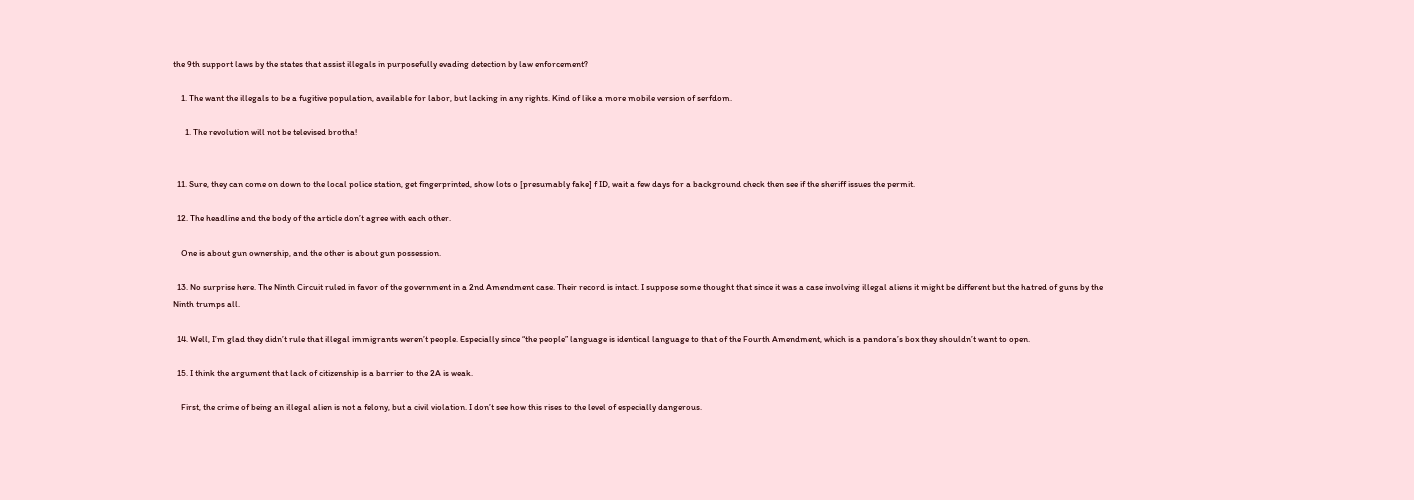the 9th support laws by the states that assist illegals in purposefully evading detection by law enforcement?

    1. The want the illegals to be a fugitive population, available for labor, but lacking in any rights. Kind of like a more mobile version of serfdom.

      1. The revolution will not be televised brotha!


  11. Sure, they can come on down to the local police station, get fingerprinted, show lots o [presumably fake] f ID, wait a few days for a background check then see if the sheriff issues the permit.

  12. The headline and the body of the article don’t agree with each other.

    One is about gun ownership, and the other is about gun possession.

  13. No surprise here. The Ninth Circuit ruled in favor of the government in a 2nd Amendment case. Their record is intact. I suppose some thought that since it was a case involving illegal aliens it might be different but the hatred of guns by the Ninth trumps all.

  14. Well, I’m glad they didn’t rule that illegal immigrants weren’t people. Especially since “the people” language is identical language to that of the Fourth Amendment, which is a pandora’s box they shouldn’t want to open.

  15. I think the argument that lack of citizenship is a barrier to the 2A is weak.

    First, the crime of being an illegal alien is not a felony, but a civil violation. I don’t see how this rises to the level of especially dangerous.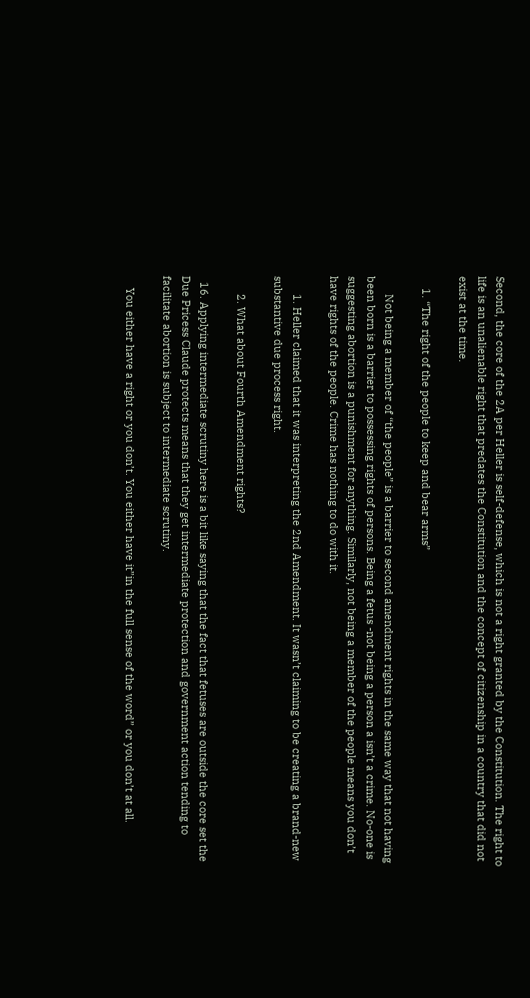Second, the core of the 2A per Heller is self-defense, which is not a right granted by the Constitution. The right to life is an unalienable right that predates the Constitution and the concept of citizenship in a country that did not exist at the time.

    1. “The right of the people to keep and bear arms”

      Not being a member of “the people” is a barrier to second amendment rights in the same way that not having been born is a barrier to possessing rights of persons. Being a fetus -not being a person a isn’t a crime. No-one is suggesting abortion is a punishment for anything. Similarly, not being a member of the people means you don’t have rights of the people. Crime has nothing to do with it.

      1. Heller claimed that it was interpreting the 2nd Amendment. It wasn’t claiming to be creating a brand-new substantive due process right.

      2. What about Fourth Amendment rights?

  16. Applying intermediate scrutiny here is a bit like saying that the fact that fetuses are outside the core set the Due Pricess Claude protects means that they get intermediate protection and government action tending to facilitate abortion is subject to intermediate scrutiny.

    You either have a right or you don’t. You either have it”in the full sense of the word” or you don’t at all.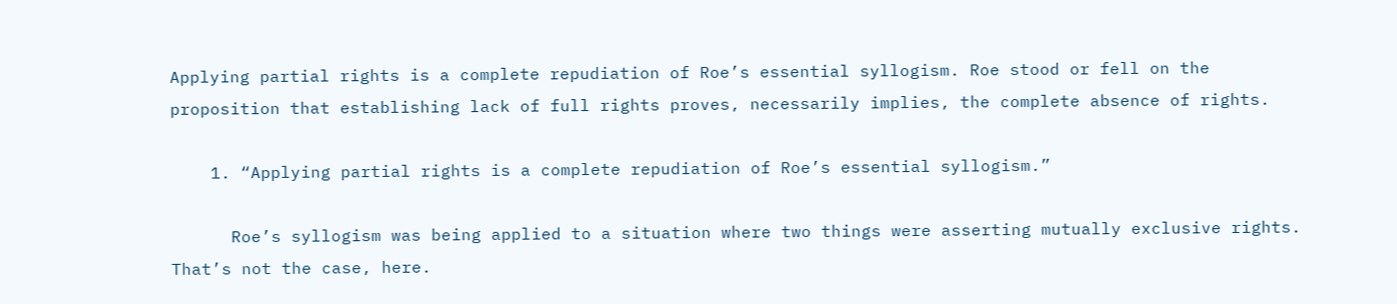Applying partial rights is a complete repudiation of Roe’s essential syllogism. Roe stood or fell on the proposition that establishing lack of full rights proves, necessarily implies, the complete absence of rights.

    1. “Applying partial rights is a complete repudiation of Roe’s essential syllogism.”

      Roe’s syllogism was being applied to a situation where two things were asserting mutually exclusive rights. That’s not the case, here.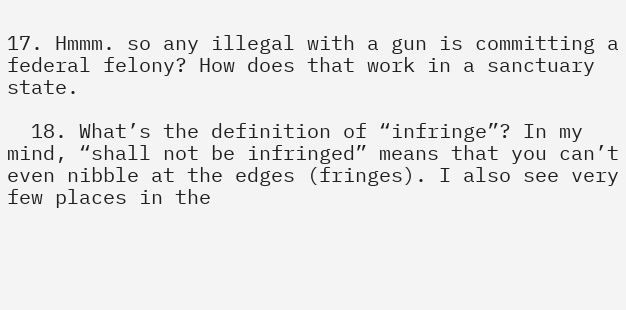17. Hmmm. so any illegal with a gun is committing a federal felony? How does that work in a sanctuary state.

  18. What’s the definition of “infringe”? In my mind, “shall not be infringed” means that you can’t even nibble at the edges (fringes). I also see very few places in the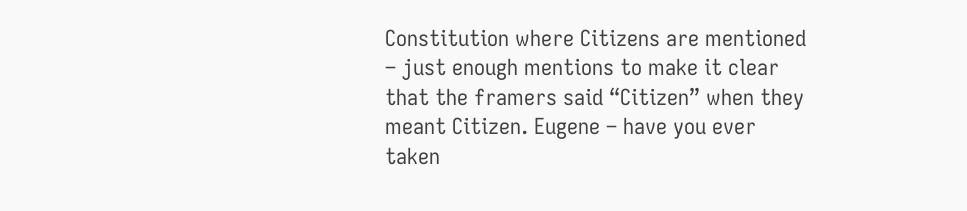Constitution where Citizens are mentioned – just enough mentions to make it clear that the framers said “Citizen” when they meant Citizen. Eugene – have you ever taken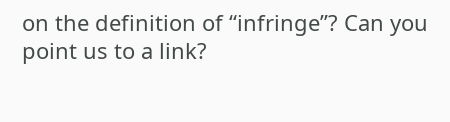on the definition of “infringe”? Can you point us to a link?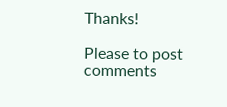Thanks!

Please to post comments